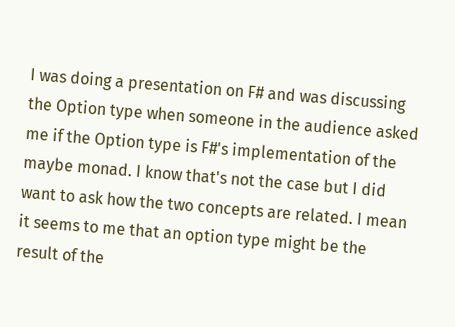I was doing a presentation on F# and was discussing the Option type when someone in the audience asked me if the Option type is F#'s implementation of the maybe monad. I know that's not the case but I did want to ask how the two concepts are related. I mean it seems to me that an option type might be the result of the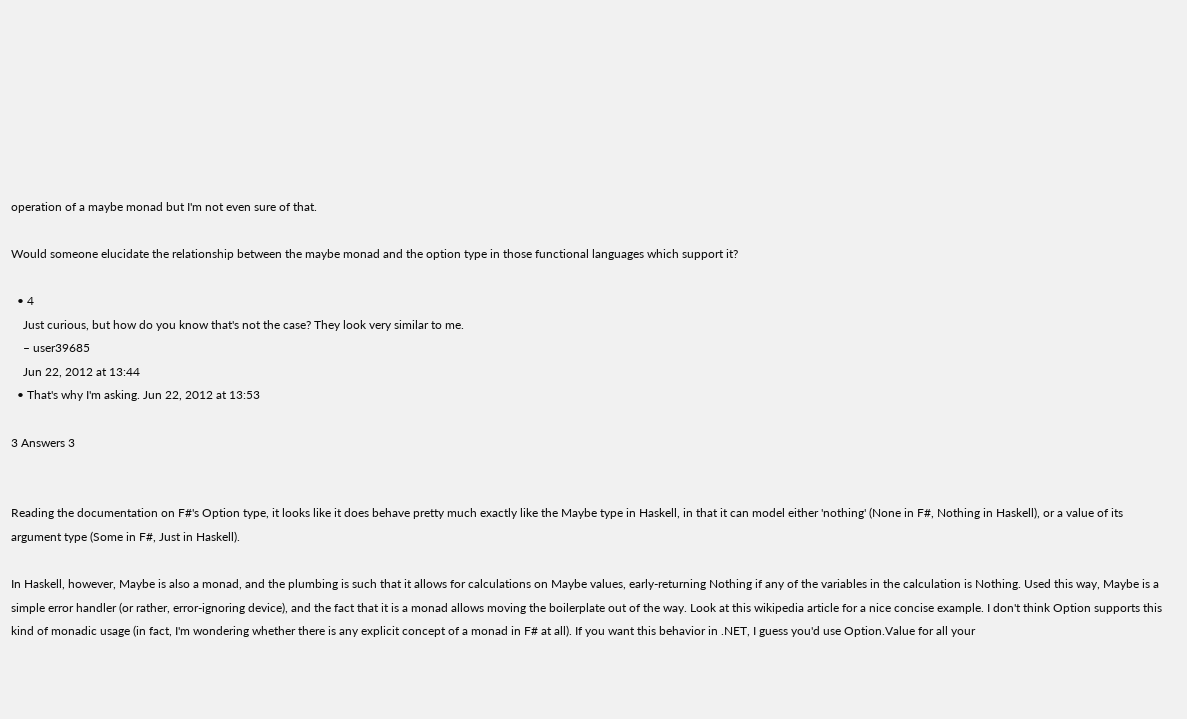operation of a maybe monad but I'm not even sure of that.

Would someone elucidate the relationship between the maybe monad and the option type in those functional languages which support it?

  • 4
    Just curious, but how do you know that's not the case? They look very similar to me.
    – user39685
    Jun 22, 2012 at 13:44
  • That's why I'm asking. Jun 22, 2012 at 13:53

3 Answers 3


Reading the documentation on F#'s Option type, it looks like it does behave pretty much exactly like the Maybe type in Haskell, in that it can model either 'nothing' (None in F#, Nothing in Haskell), or a value of its argument type (Some in F#, Just in Haskell).

In Haskell, however, Maybe is also a monad, and the plumbing is such that it allows for calculations on Maybe values, early-returning Nothing if any of the variables in the calculation is Nothing. Used this way, Maybe is a simple error handler (or rather, error-ignoring device), and the fact that it is a monad allows moving the boilerplate out of the way. Look at this wikipedia article for a nice concise example. I don't think Option supports this kind of monadic usage (in fact, I'm wondering whether there is any explicit concept of a monad in F# at all). If you want this behavior in .NET, I guess you'd use Option.Value for all your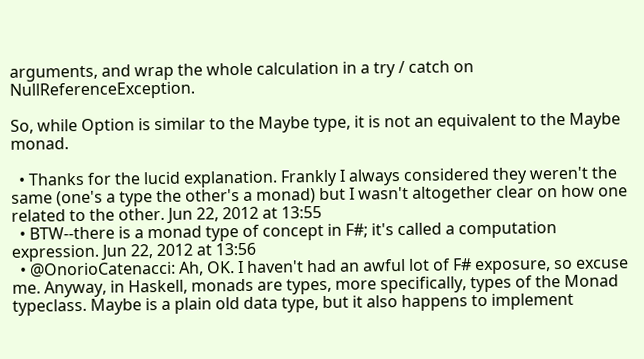arguments, and wrap the whole calculation in a try / catch on NullReferenceException.

So, while Option is similar to the Maybe type, it is not an equivalent to the Maybe monad.

  • Thanks for the lucid explanation. Frankly I always considered they weren't the same (one's a type the other's a monad) but I wasn't altogether clear on how one related to the other. Jun 22, 2012 at 13:55
  • BTW--there is a monad type of concept in F#; it's called a computation expression. Jun 22, 2012 at 13:56
  • @OnorioCatenacci: Ah, OK. I haven't had an awful lot of F# exposure, so excuse me. Anyway, in Haskell, monads are types, more specifically, types of the Monad typeclass. Maybe is a plain old data type, but it also happens to implement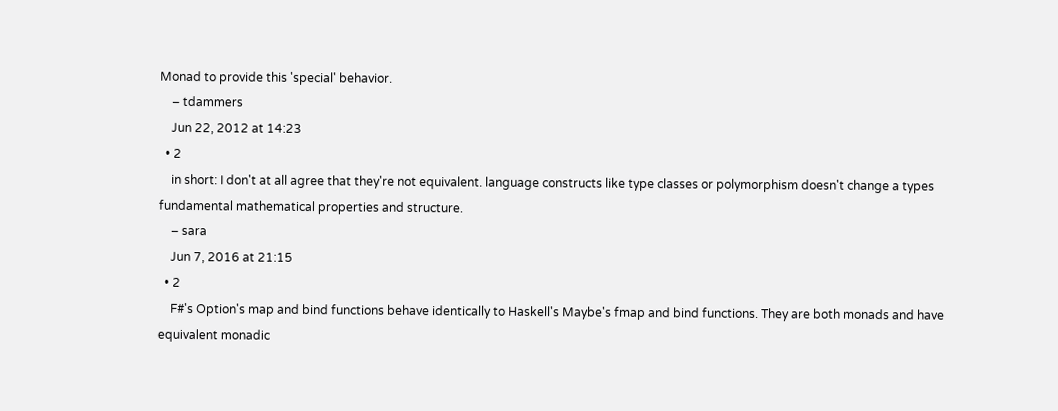Monad to provide this 'special' behavior.
    – tdammers
    Jun 22, 2012 at 14:23
  • 2
    in short: I don't at all agree that they're not equivalent. language constructs like type classes or polymorphism doesn't change a types fundamental mathematical properties and structure.
    – sara
    Jun 7, 2016 at 21:15
  • 2
    F#'s Option's map and bind functions behave identically to Haskell's Maybe's fmap and bind functions. They are both monads and have equivalent monadic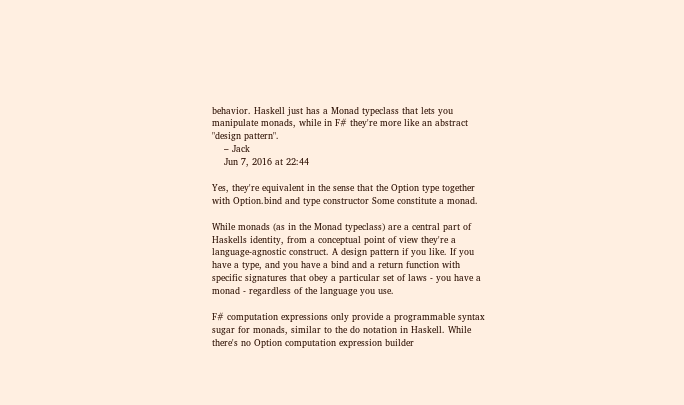behavior. Haskell just has a Monad typeclass that lets you manipulate monads, while in F# they're more like an abstract "design pattern".
    – Jack
    Jun 7, 2016 at 22:44

Yes, they're equivalent in the sense that the Option type together with Option.bind and type constructor Some constitute a monad.

While monads (as in the Monad typeclass) are a central part of Haskells identity, from a conceptual point of view they're a language-agnostic construct. A design pattern if you like. If you have a type, and you have a bind and a return function with specific signatures that obey a particular set of laws - you have a monad - regardless of the language you use.

F# computation expressions only provide a programmable syntax sugar for monads, similar to the do notation in Haskell. While there's no Option computation expression builder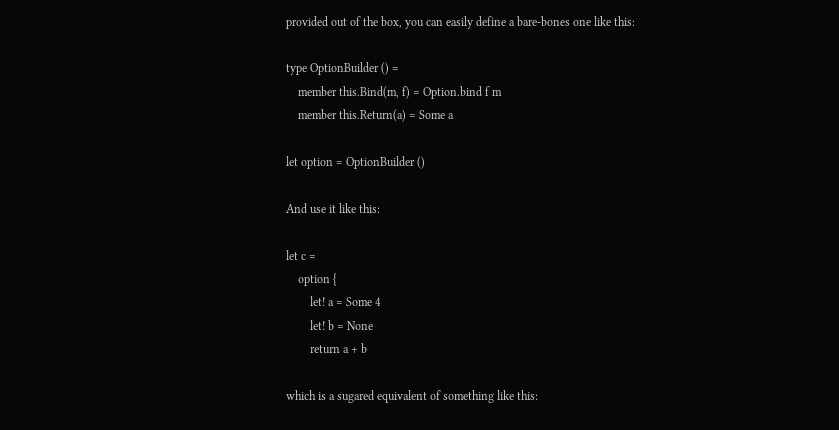provided out of the box, you can easily define a bare-bones one like this:

type OptionBuilder () =
    member this.Bind(m, f) = Option.bind f m
    member this.Return(a) = Some a

let option = OptionBuilder ()

And use it like this:

let c =
    option {
        let! a = Some 4
        let! b = None
        return a + b

which is a sugared equivalent of something like this: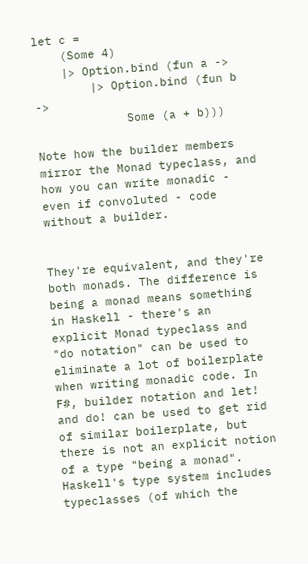let c =
    (Some 4)
    |> Option.bind (fun a ->
        |> Option.bind (fun b ->
             Some (a + b)))

Note how the builder members mirror the Monad typeclass, and how you can write monadic - even if convoluted - code without a builder.


They're equivalent, and they're both monads. The difference is being a monad means something in Haskell - there's an explicit Monad typeclass and "do notation" can be used to eliminate a lot of boilerplate when writing monadic code. In F#, builder notation and let! and do! can be used to get rid of similar boilerplate, but there is not an explicit notion of a type "being a monad". Haskell's type system includes typeclasses (of which the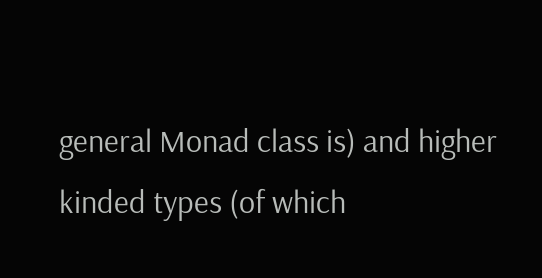general Monad class is) and higher kinded types (of which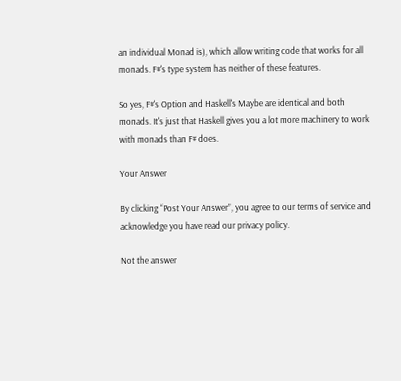an individual Monad is), which allow writing code that works for all monads. F#'s type system has neither of these features.

So yes, F#'s Option and Haskell's Maybe are identical and both monads. It's just that Haskell gives you a lot more machinery to work with monads than F# does.

Your Answer

By clicking “Post Your Answer”, you agree to our terms of service and acknowledge you have read our privacy policy.

Not the answer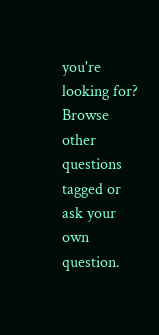you're looking for? Browse other questions tagged or ask your own question.